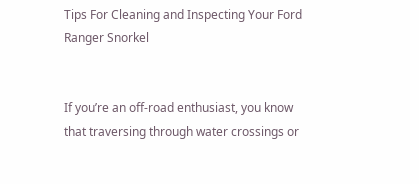Tips For Cleaning and Inspecting Your Ford Ranger Snorkel


If you’re an off-road enthusiast, you know that traversing through water crossings or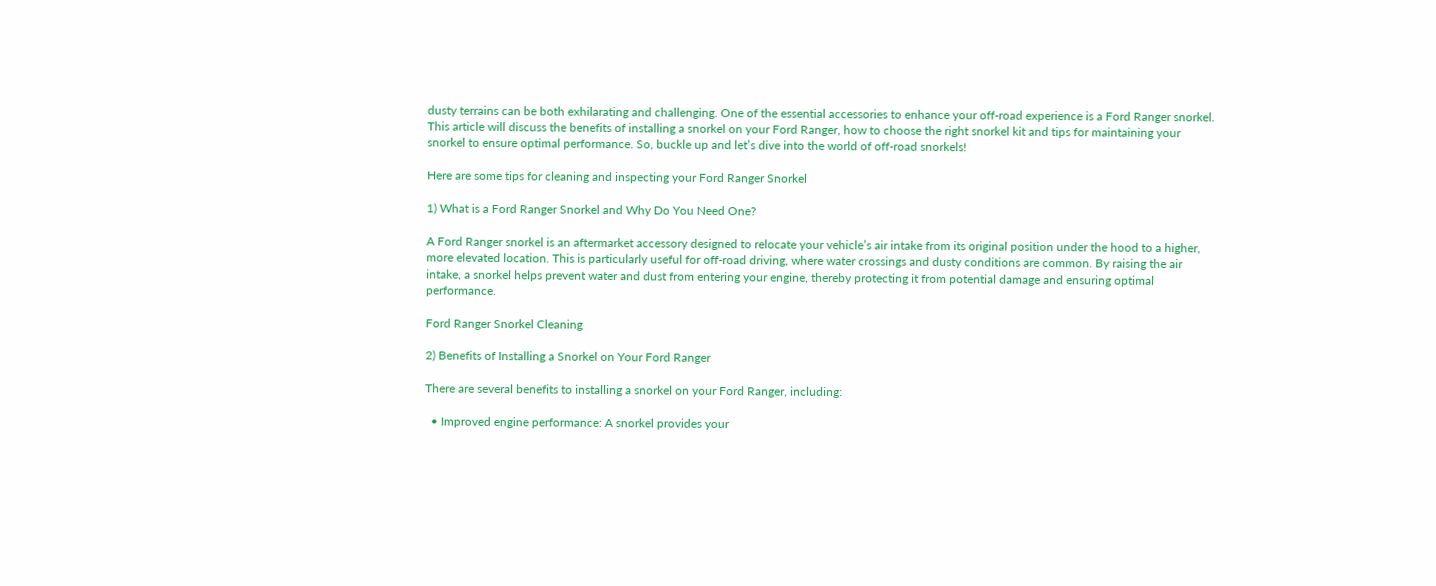dusty terrains can be both exhilarating and challenging. One of the essential accessories to enhance your off-road experience is a Ford Ranger snorkel. This article will discuss the benefits of installing a snorkel on your Ford Ranger, how to choose the right snorkel kit and tips for maintaining your snorkel to ensure optimal performance. So, buckle up and let’s dive into the world of off-road snorkels!

Here are some tips for cleaning and inspecting your Ford Ranger Snorkel

1) What is a Ford Ranger Snorkel and Why Do You Need One?

A Ford Ranger snorkel is an aftermarket accessory designed to relocate your vehicle’s air intake from its original position under the hood to a higher, more elevated location. This is particularly useful for off-road driving, where water crossings and dusty conditions are common. By raising the air intake, a snorkel helps prevent water and dust from entering your engine, thereby protecting it from potential damage and ensuring optimal performance.

Ford Ranger Snorkel Cleaning

2) Benefits of Installing a Snorkel on Your Ford Ranger

There are several benefits to installing a snorkel on your Ford Ranger, including:

  • Improved engine performance: A snorkel provides your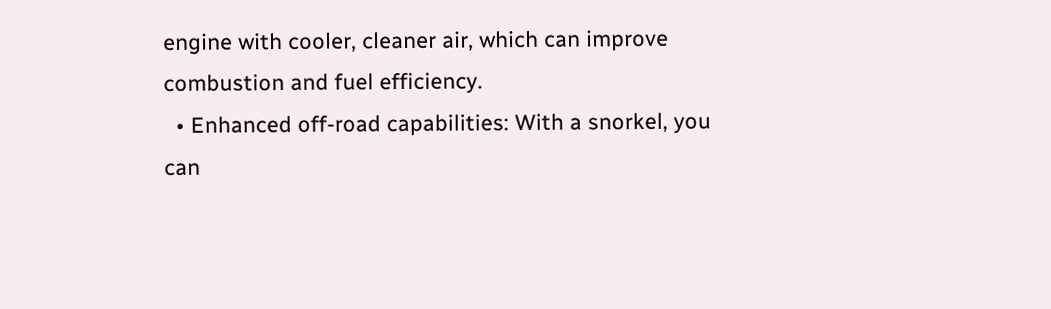engine with cooler, cleaner air, which can improve combustion and fuel efficiency.
  • Enhanced off-road capabilities: With a snorkel, you can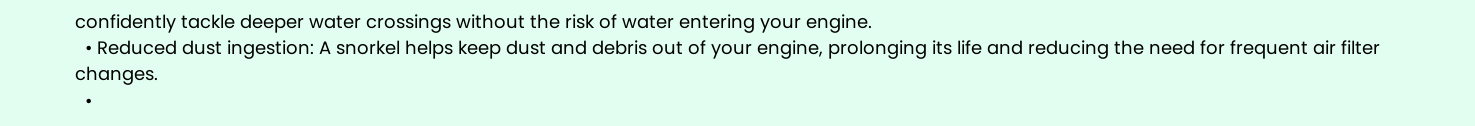confidently tackle deeper water crossings without the risk of water entering your engine.
  • Reduced dust ingestion: A snorkel helps keep dust and debris out of your engine, prolonging its life and reducing the need for frequent air filter changes.
  •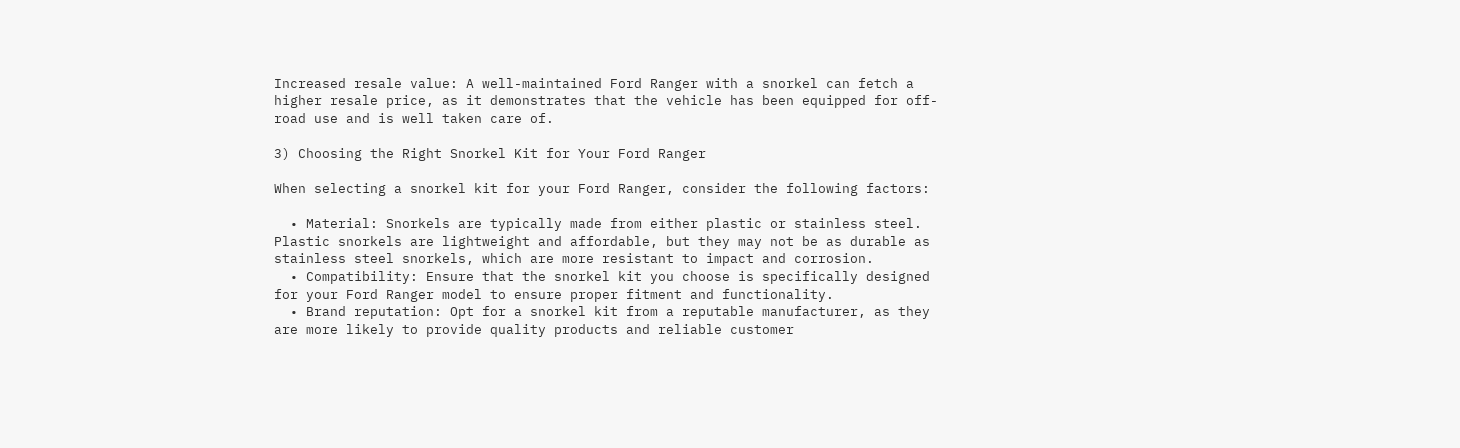Increased resale value: A well-maintained Ford Ranger with a snorkel can fetch a higher resale price, as it demonstrates that the vehicle has been equipped for off-road use and is well taken care of.

3) Choosing the Right Snorkel Kit for Your Ford Ranger

When selecting a snorkel kit for your Ford Ranger, consider the following factors:

  • Material: Snorkels are typically made from either plastic or stainless steel. Plastic snorkels are lightweight and affordable, but they may not be as durable as stainless steel snorkels, which are more resistant to impact and corrosion.
  • Compatibility: Ensure that the snorkel kit you choose is specifically designed for your Ford Ranger model to ensure proper fitment and functionality.
  • Brand reputation: Opt for a snorkel kit from a reputable manufacturer, as they are more likely to provide quality products and reliable customer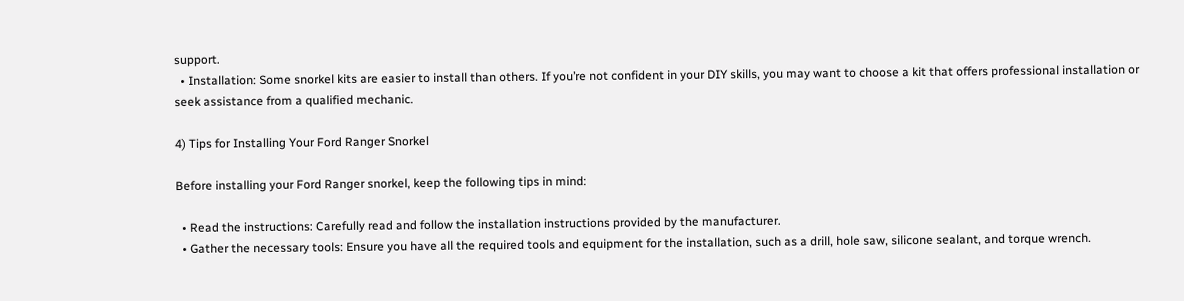support.
  • Installation: Some snorkel kits are easier to install than others. If you’re not confident in your DIY skills, you may want to choose a kit that offers professional installation or seek assistance from a qualified mechanic.

4) Tips for Installing Your Ford Ranger Snorkel

Before installing your Ford Ranger snorkel, keep the following tips in mind:

  • Read the instructions: Carefully read and follow the installation instructions provided by the manufacturer.
  • Gather the necessary tools: Ensure you have all the required tools and equipment for the installation, such as a drill, hole saw, silicone sealant, and torque wrench.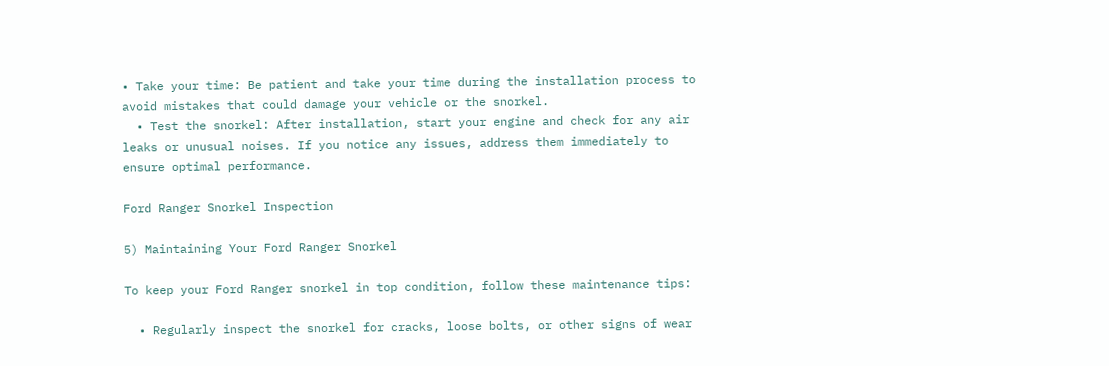• Take your time: Be patient and take your time during the installation process to avoid mistakes that could damage your vehicle or the snorkel.
  • Test the snorkel: After installation, start your engine and check for any air leaks or unusual noises. If you notice any issues, address them immediately to ensure optimal performance.

Ford Ranger Snorkel Inspection

5) Maintaining Your Ford Ranger Snorkel

To keep your Ford Ranger snorkel in top condition, follow these maintenance tips:

  • Regularly inspect the snorkel for cracks, loose bolts, or other signs of wear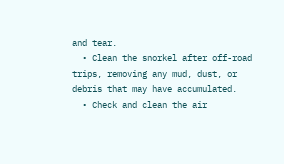and tear.
  • Clean the snorkel after off-road trips, removing any mud, dust, or debris that may have accumulated.
  • Check and clean the air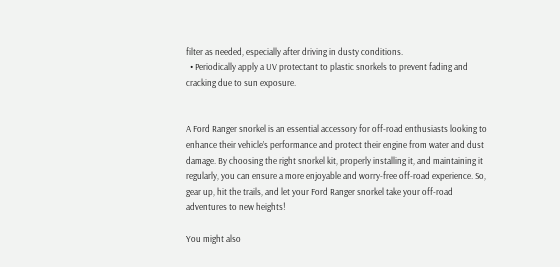filter as needed, especially after driving in dusty conditions.
  • Periodically apply a UV protectant to plastic snorkels to prevent fading and cracking due to sun exposure.


A Ford Ranger snorkel is an essential accessory for off-road enthusiasts looking to enhance their vehicle’s performance and protect their engine from water and dust damage. By choosing the right snorkel kit, properly installing it, and maintaining it regularly, you can ensure a more enjoyable and worry-free off-road experience. So, gear up, hit the trails, and let your Ford Ranger snorkel take your off-road adventures to new heights!

You might also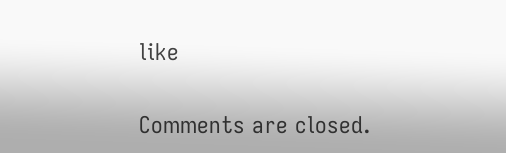like

Comments are closed.